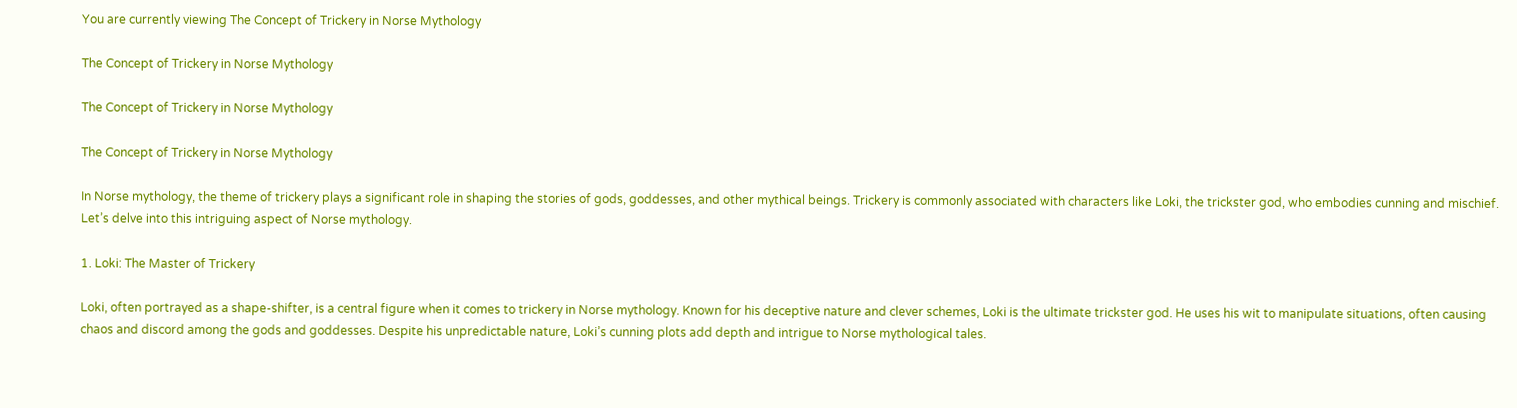You are currently viewing The Concept of Trickery in Norse Mythology

The Concept of Trickery in Norse Mythology

The Concept of Trickery in Norse Mythology

The Concept of Trickery in Norse Mythology

In Norse mythology, the theme of trickery plays a significant role in shaping the stories of gods, goddesses, and other mythical beings. Trickery is commonly associated with characters like Loki, the trickster god, who embodies cunning and mischief. Let’s delve into this intriguing aspect of Norse mythology.

1. Loki: The Master of Trickery

Loki, often portrayed as a shape-shifter, is a central figure when it comes to trickery in Norse mythology. Known for his deceptive nature and clever schemes, Loki is the ultimate trickster god. He uses his wit to manipulate situations, often causing chaos and discord among the gods and goddesses. Despite his unpredictable nature, Loki’s cunning plots add depth and intrigue to Norse mythological tales.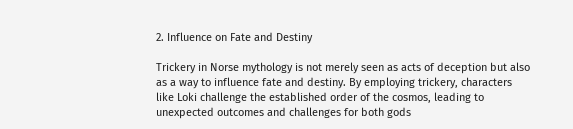2. Influence on Fate and Destiny

Trickery in Norse mythology is not merely seen as acts of deception but also as a way to influence fate and destiny. By employing trickery, characters like Loki challenge the established order of the cosmos, leading to unexpected outcomes and challenges for both gods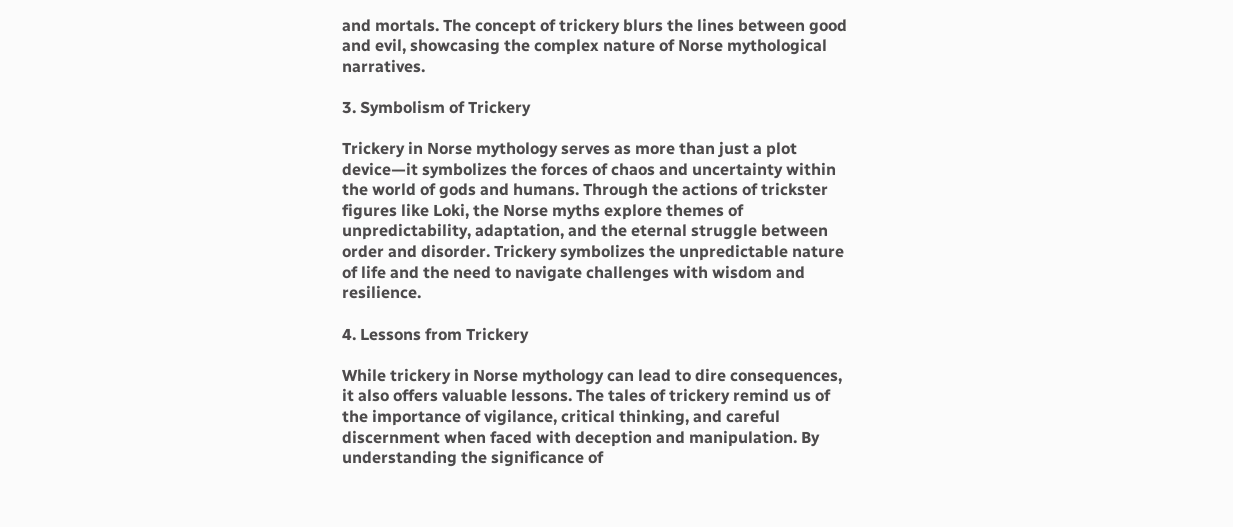and mortals. The concept of trickery blurs the lines between good and evil, showcasing the complex nature of Norse mythological narratives.

3. Symbolism of Trickery

Trickery in Norse mythology serves as more than just a plot device—it symbolizes the forces of chaos and uncertainty within the world of gods and humans. Through the actions of trickster figures like Loki, the Norse myths explore themes of unpredictability, adaptation, and the eternal struggle between order and disorder. Trickery symbolizes the unpredictable nature of life and the need to navigate challenges with wisdom and resilience.

4. Lessons from Trickery

While trickery in Norse mythology can lead to dire consequences, it also offers valuable lessons. The tales of trickery remind us of the importance of vigilance, critical thinking, and careful discernment when faced with deception and manipulation. By understanding the significance of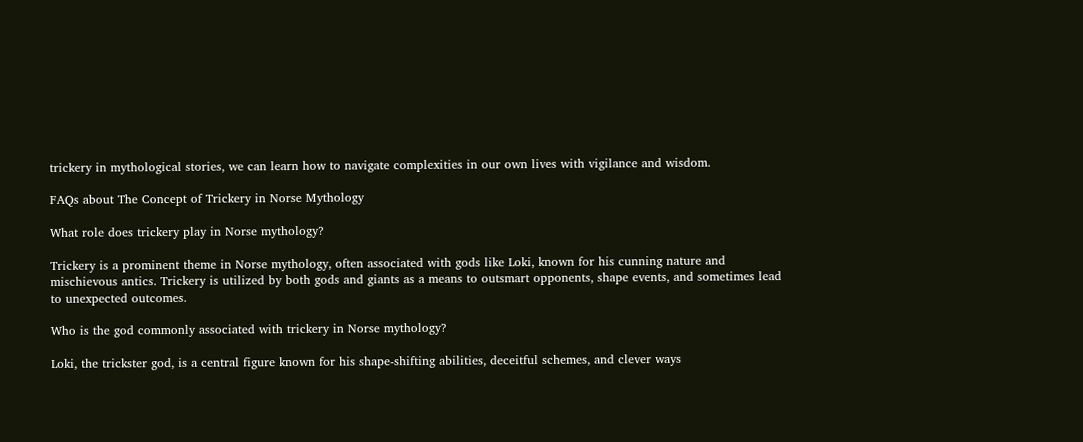trickery in mythological stories, we can learn how to navigate complexities in our own lives with vigilance and wisdom.

FAQs about The Concept of Trickery in Norse Mythology

What role does trickery play in Norse mythology?

Trickery is a prominent theme in Norse mythology, often associated with gods like Loki, known for his cunning nature and mischievous antics. Trickery is utilized by both gods and giants as a means to outsmart opponents, shape events, and sometimes lead to unexpected outcomes.

Who is the god commonly associated with trickery in Norse mythology?

Loki, the trickster god, is a central figure known for his shape-shifting abilities, deceitful schemes, and clever ways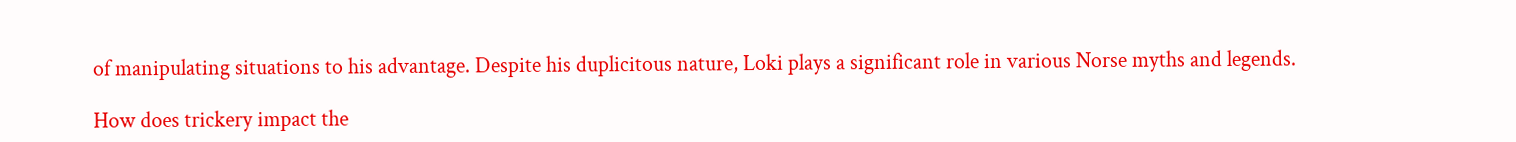of manipulating situations to his advantage. Despite his duplicitous nature, Loki plays a significant role in various Norse myths and legends.

How does trickery impact the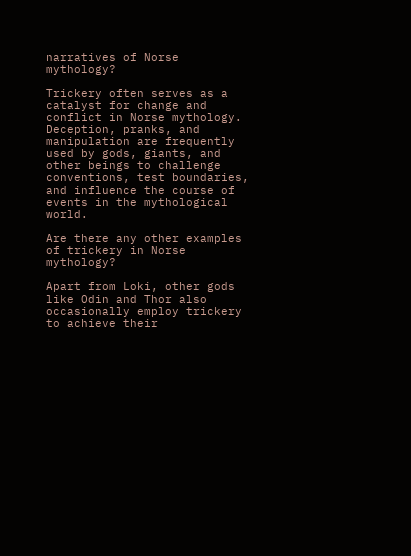narratives of Norse mythology?

Trickery often serves as a catalyst for change and conflict in Norse mythology. Deception, pranks, and manipulation are frequently used by gods, giants, and other beings to challenge conventions, test boundaries, and influence the course of events in the mythological world.

Are there any other examples of trickery in Norse mythology?

Apart from Loki, other gods like Odin and Thor also occasionally employ trickery to achieve their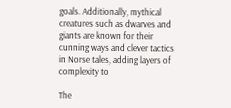goals. Additionally, mythical creatures such as dwarves and giants are known for their cunning ways and clever tactics in Norse tales, adding layers of complexity to

The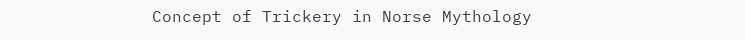Concept of Trickery in Norse Mythology